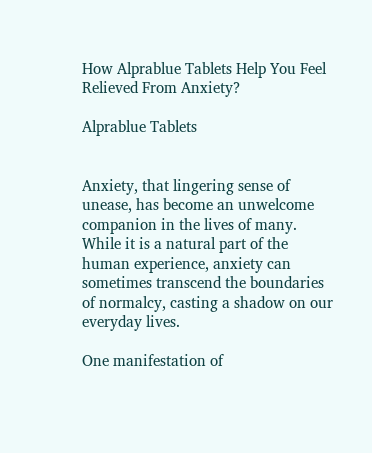How Alprablue Tablets Help You Feel Relieved From Anxiety?

Alprablue Tablets


Anxiety, that lingering sense of unease, has become an unwelcome companion in the lives of many. While it is a natural part of the human experience, anxiety can sometimes transcend the boundaries of normalcy, casting a shadow on our everyday lives.

One manifestation of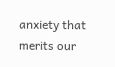anxiety that merits our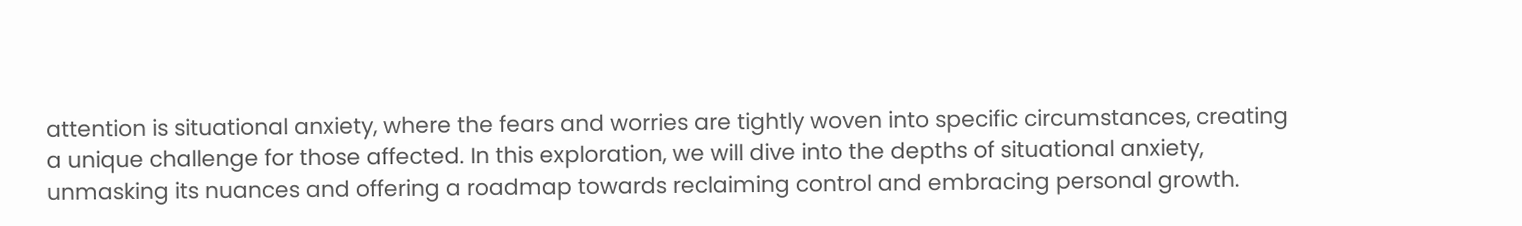attention is situational anxiety, where the fears and worries are tightly woven into specific circumstances, creating a unique challenge for those affected. In this exploration, we will dive into the depths of situational anxiety, unmasking its nuances and offering a roadmap towards reclaiming control and embracing personal growth.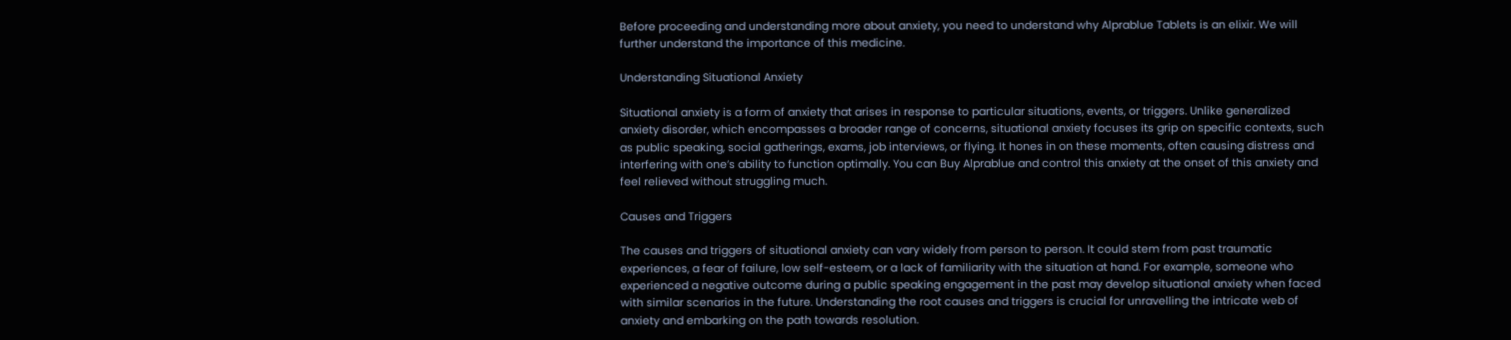Before proceeding and understanding more about anxiety, you need to understand why Alprablue Tablets is an elixir. We will further understand the importance of this medicine.

Understanding Situational Anxiety

Situational anxiety is a form of anxiety that arises in response to particular situations, events, or triggers. Unlike generalized anxiety disorder, which encompasses a broader range of concerns, situational anxiety focuses its grip on specific contexts, such as public speaking, social gatherings, exams, job interviews, or flying. It hones in on these moments, often causing distress and interfering with one’s ability to function optimally. You can Buy Alprablue and control this anxiety at the onset of this anxiety and feel relieved without struggling much.

Causes and Triggers

The causes and triggers of situational anxiety can vary widely from person to person. It could stem from past traumatic experiences, a fear of failure, low self-esteem, or a lack of familiarity with the situation at hand. For example, someone who experienced a negative outcome during a public speaking engagement in the past may develop situational anxiety when faced with similar scenarios in the future. Understanding the root causes and triggers is crucial for unravelling the intricate web of anxiety and embarking on the path towards resolution.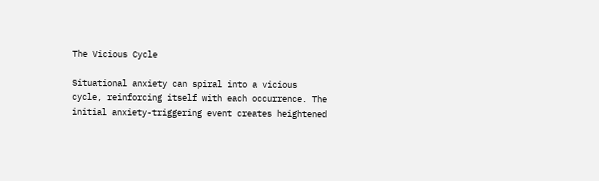The Vicious Cycle

Situational anxiety can spiral into a vicious cycle, reinforcing itself with each occurrence. The initial anxiety-triggering event creates heightened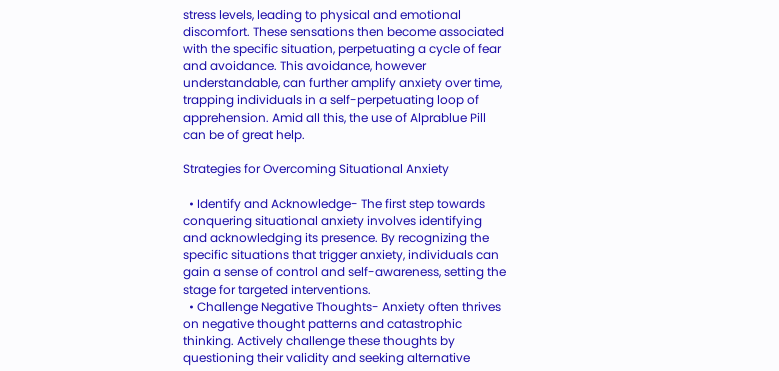stress levels, leading to physical and emotional discomfort. These sensations then become associated with the specific situation, perpetuating a cycle of fear and avoidance. This avoidance, however understandable, can further amplify anxiety over time, trapping individuals in a self-perpetuating loop of apprehension. Amid all this, the use of Alprablue Pill can be of great help.

Strategies for Overcoming Situational Anxiety

  • Identify and Acknowledge- The first step towards conquering situational anxiety involves identifying and acknowledging its presence. By recognizing the specific situations that trigger anxiety, individuals can gain a sense of control and self-awareness, setting the stage for targeted interventions.
  • Challenge Negative Thoughts- Anxiety often thrives on negative thought patterns and catastrophic thinking. Actively challenge these thoughts by questioning their validity and seeking alternative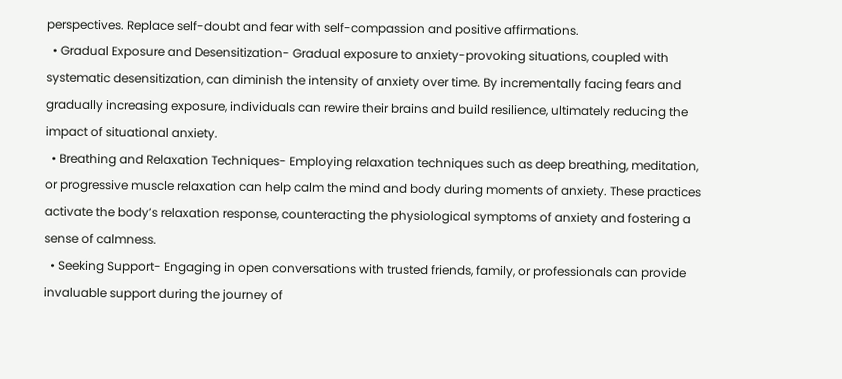perspectives. Replace self-doubt and fear with self-compassion and positive affirmations.
  • Gradual Exposure and Desensitization- Gradual exposure to anxiety-provoking situations, coupled with systematic desensitization, can diminish the intensity of anxiety over time. By incrementally facing fears and gradually increasing exposure, individuals can rewire their brains and build resilience, ultimately reducing the impact of situational anxiety.
  • Breathing and Relaxation Techniques- Employing relaxation techniques such as deep breathing, meditation, or progressive muscle relaxation can help calm the mind and body during moments of anxiety. These practices activate the body’s relaxation response, counteracting the physiological symptoms of anxiety and fostering a sense of calmness.
  • Seeking Support- Engaging in open conversations with trusted friends, family, or professionals can provide invaluable support during the journey of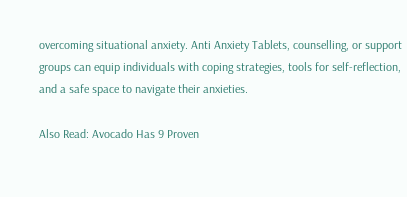overcoming situational anxiety. Anti Anxiety Tablets, counselling, or support groups can equip individuals with coping strategies, tools for self-reflection, and a safe space to navigate their anxieties.

Also Read: Avocado Has 9 Proven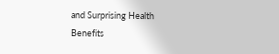and Surprising Health Benefits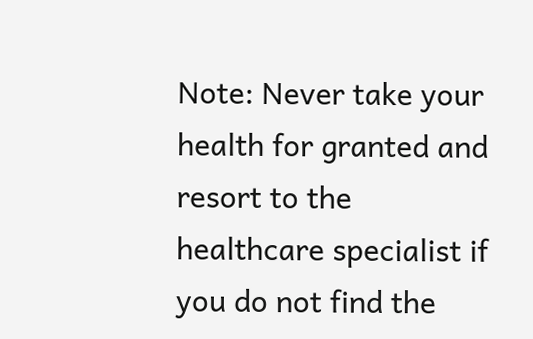Note: Never take your health for granted and resort to the healthcare specialist if you do not find the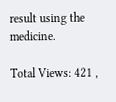result using the medicine.

Total Views: 421 ,